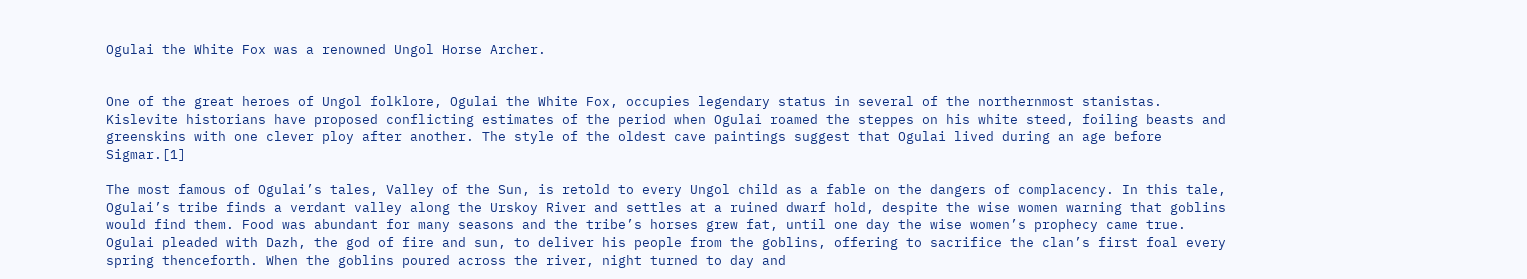Ogulai the White Fox was a renowned Ungol Horse Archer.


One of the great heroes of Ungol folklore, Ogulai the White Fox, occupies legendary status in several of the northernmost stanistas. Kislevite historians have proposed conflicting estimates of the period when Ogulai roamed the steppes on his white steed, foiling beasts and greenskins with one clever ploy after another. The style of the oldest cave paintings suggest that Ogulai lived during an age before Sigmar.[1]

The most famous of Ogulai’s tales, Valley of the Sun, is retold to every Ungol child as a fable on the dangers of complacency. In this tale, Ogulai’s tribe finds a verdant valley along the Urskoy River and settles at a ruined dwarf hold, despite the wise women warning that goblins would find them. Food was abundant for many seasons and the tribe’s horses grew fat, until one day the wise women’s prophecy came true. Ogulai pleaded with Dazh, the god of fire and sun, to deliver his people from the goblins, offering to sacrifice the clan’s first foal every spring thenceforth. When the goblins poured across the river, night turned to day and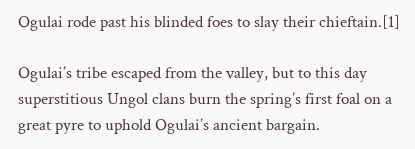Ogulai rode past his blinded foes to slay their chieftain.[1]

Ogulai’s tribe escaped from the valley, but to this day superstitious Ungol clans burn the spring’s first foal on a great pyre to uphold Ogulai’s ancient bargain.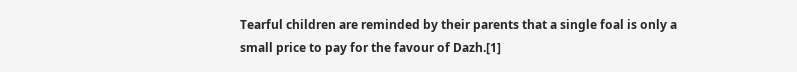Tearful children are reminded by their parents that a single foal is only a small price to pay for the favour of Dazh.[1]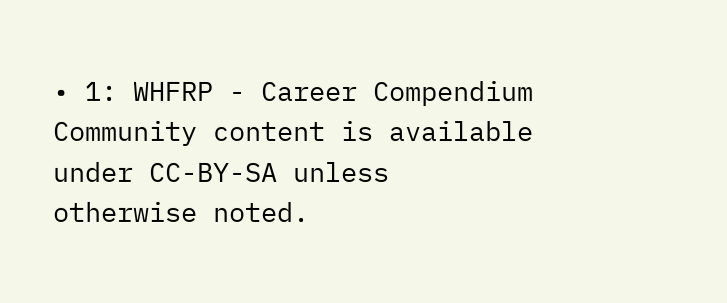• 1: WHFRP - Career Compendium
Community content is available under CC-BY-SA unless otherwise noted.